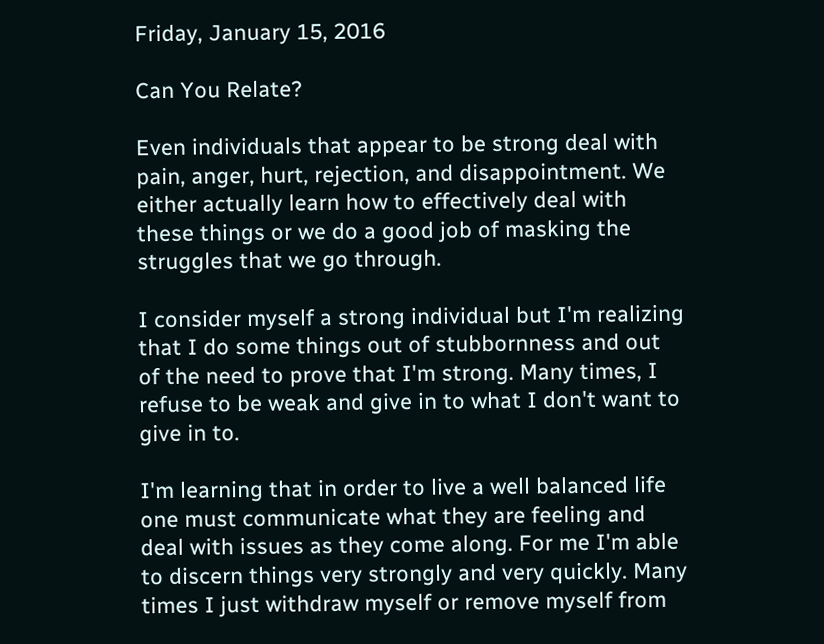Friday, January 15, 2016

Can You Relate?

Even individuals that appear to be strong deal with pain, anger, hurt, rejection, and disappointment. We either actually learn how to effectively deal with these things or we do a good job of masking the struggles that we go through.

I consider myself a strong individual but I'm realizing that I do some things out of stubbornness and out of the need to prove that I'm strong. Many times, I refuse to be weak and give in to what I don't want to give in to.

I'm learning that in order to live a well balanced life one must communicate what they are feeling and deal with issues as they come along. For me I'm able to discern things very strongly and very quickly. Many times I just withdraw myself or remove myself from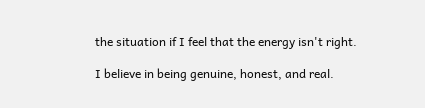the situation if I feel that the energy isn't right.

I believe in being genuine, honest, and real.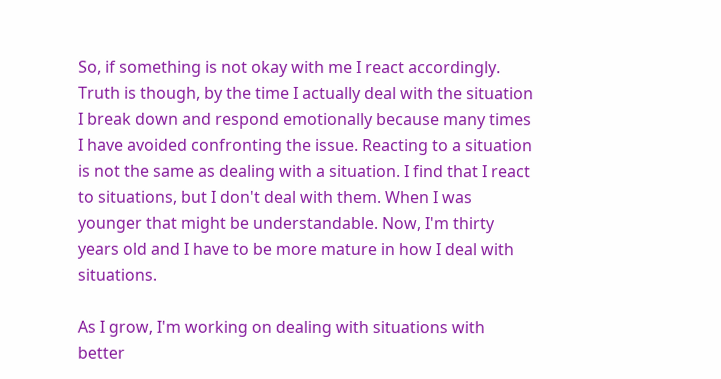So, if something is not okay with me I react accordingly.
Truth is though, by the time I actually deal with the situation I break down and respond emotionally because many times I have avoided confronting the issue. Reacting to a situation is not the same as dealing with a situation. I find that I react to situations, but I don't deal with them. When I was younger that might be understandable. Now, I'm thirty years old and I have to be more mature in how I deal with situations.

As I grow, I'm working on dealing with situations with better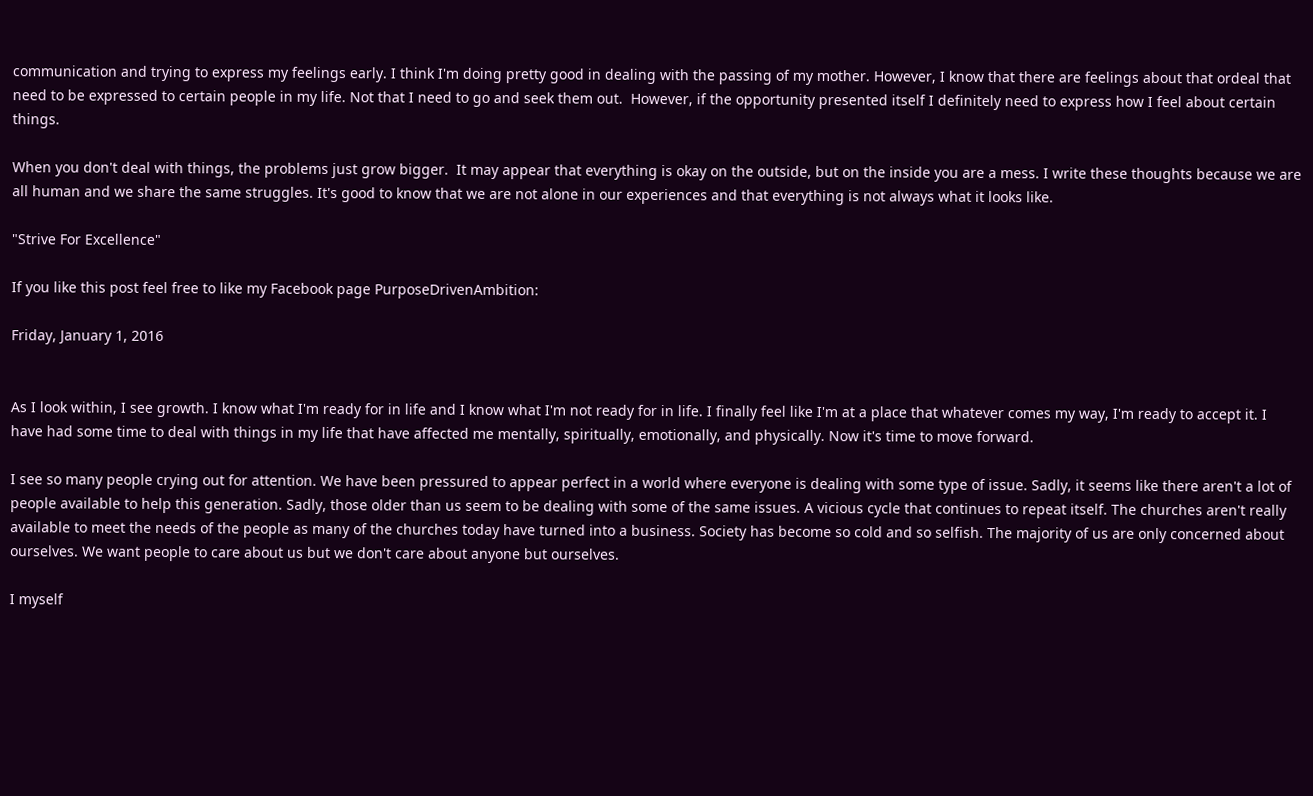communication and trying to express my feelings early. I think I'm doing pretty good in dealing with the passing of my mother. However, I know that there are feelings about that ordeal that need to be expressed to certain people in my life. Not that I need to go and seek them out.  However, if the opportunity presented itself I definitely need to express how I feel about certain things.

When you don't deal with things, the problems just grow bigger.  It may appear that everything is okay on the outside, but on the inside you are a mess. I write these thoughts because we are all human and we share the same struggles. It's good to know that we are not alone in our experiences and that everything is not always what it looks like.

"Strive For Excellence"

If you like this post feel free to like my Facebook page PurposeDrivenAmbition:

Friday, January 1, 2016


As I look within, I see growth. I know what I'm ready for in life and I know what I'm not ready for in life. I finally feel like I'm at a place that whatever comes my way, I'm ready to accept it. I have had some time to deal with things in my life that have affected me mentally, spiritually, emotionally, and physically. Now it's time to move forward.

I see so many people crying out for attention. We have been pressured to appear perfect in a world where everyone is dealing with some type of issue. Sadly, it seems like there aren't a lot of people available to help this generation. Sadly, those older than us seem to be dealing with some of the same issues. A vicious cycle that continues to repeat itself. The churches aren't really available to meet the needs of the people as many of the churches today have turned into a business. Society has become so cold and so selfish. The majority of us are only concerned about ourselves. We want people to care about us but we don't care about anyone but ourselves.

I myself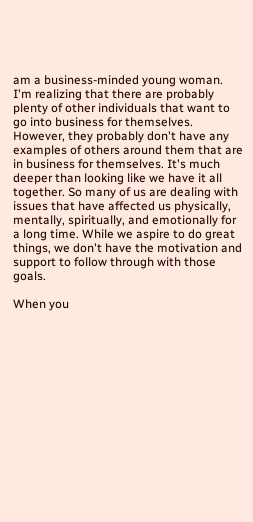am a business-minded young woman. I'm realizing that there are probably plenty of other individuals that want to go into business for themselves. However, they probably don't have any examples of others around them that are in business for themselves. It's much deeper than looking like we have it all together. So many of us are dealing with issues that have affected us physically, mentally, spiritually, and emotionally for a long time. While we aspire to do great things, we don't have the motivation and support to follow through with those goals.

When you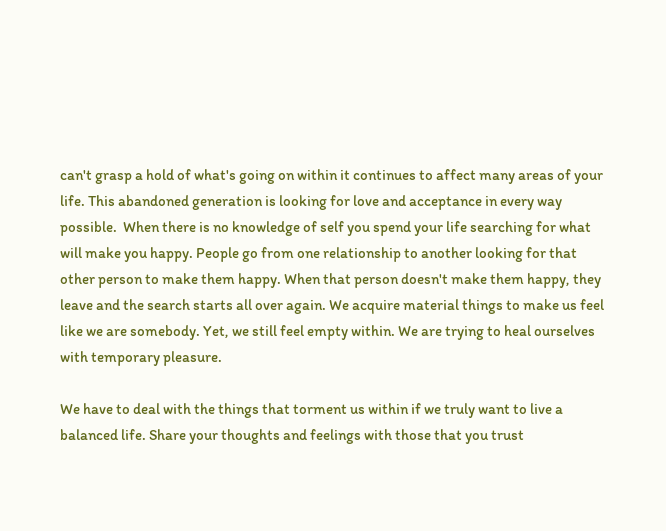can't grasp a hold of what's going on within it continues to affect many areas of your life. This abandoned generation is looking for love and acceptance in every way possible.  When there is no knowledge of self you spend your life searching for what will make you happy. People go from one relationship to another looking for that other person to make them happy. When that person doesn't make them happy, they leave and the search starts all over again. We acquire material things to make us feel like we are somebody. Yet, we still feel empty within. We are trying to heal ourselves with temporary pleasure.

We have to deal with the things that torment us within if we truly want to live a balanced life. Share your thoughts and feelings with those that you trust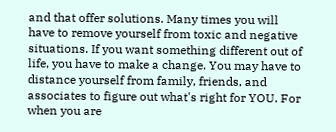and that offer solutions. Many times you will have to remove yourself from toxic and negative situations. If you want something different out of life, you have to make a change. You may have to distance yourself from family, friends, and associates to figure out what's right for YOU. For when you are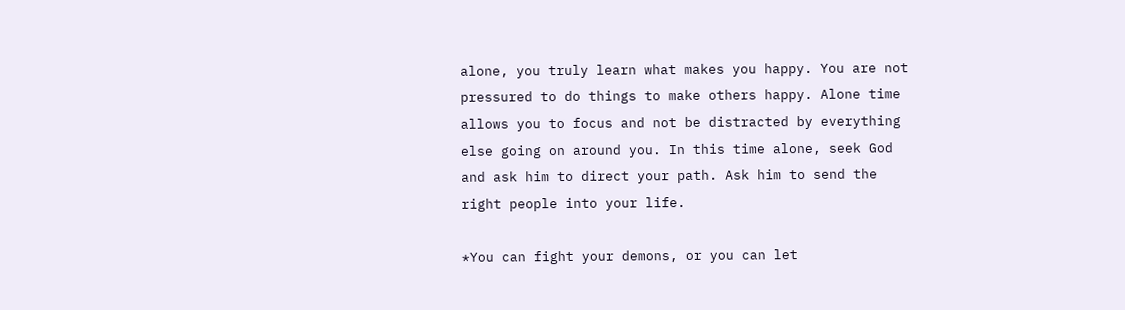alone, you truly learn what makes you happy. You are not pressured to do things to make others happy. Alone time allows you to focus and not be distracted by everything else going on around you. In this time alone, seek God and ask him to direct your path. Ask him to send the right people into your life.

*You can fight your demons, or you can let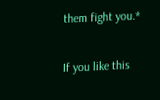them fight you.*

If you like this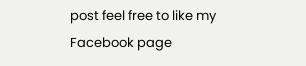post feel free to like my Facebook page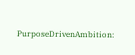PurposeDrivenAmbition: